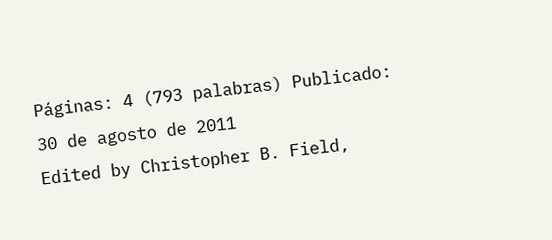Páginas: 4 (793 palabras) Publicado: 30 de agosto de 2011
Edited by Christopher B. Field,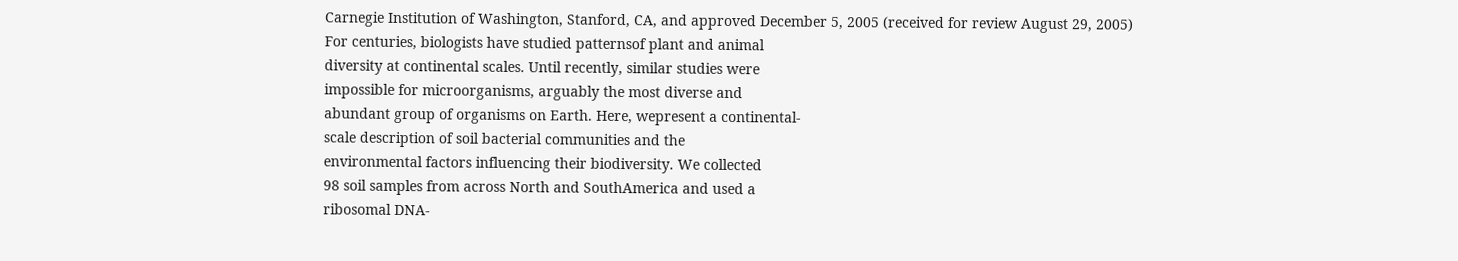Carnegie Institution of Washington, Stanford, CA, and approved December 5, 2005 (received for review August 29, 2005)
For centuries, biologists have studied patternsof plant and animal
diversity at continental scales. Until recently, similar studies were
impossible for microorganisms, arguably the most diverse and
abundant group of organisms on Earth. Here, wepresent a continental-
scale description of soil bacterial communities and the
environmental factors influencing their biodiversity. We collected
98 soil samples from across North and SouthAmerica and used a
ribosomal DNA-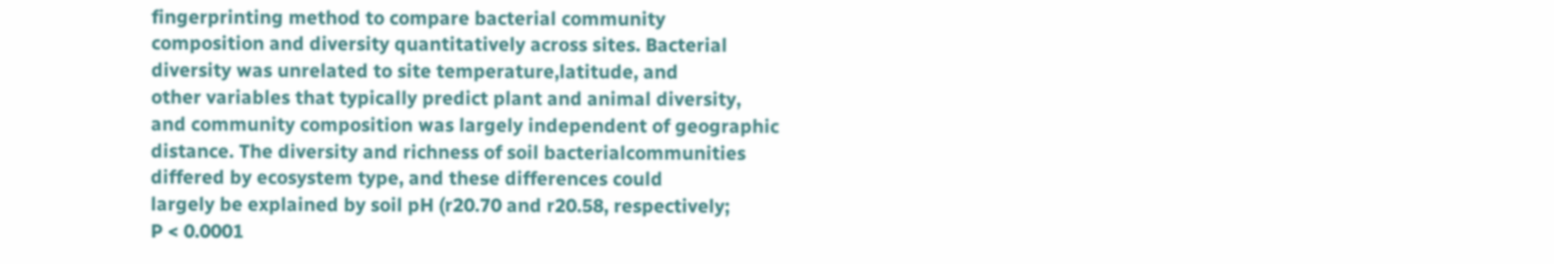fingerprinting method to compare bacterial community
composition and diversity quantitatively across sites. Bacterial
diversity was unrelated to site temperature,latitude, and
other variables that typically predict plant and animal diversity,
and community composition was largely independent of geographic
distance. The diversity and richness of soil bacterialcommunities
differed by ecosystem type, and these differences could
largely be explained by soil pH (r20.70 and r20.58, respectively;
P < 0.0001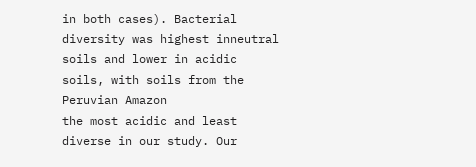in both cases). Bacterial diversity was highest inneutral
soils and lower in acidic soils, with soils from the Peruvian Amazon
the most acidic and least diverse in our study. Our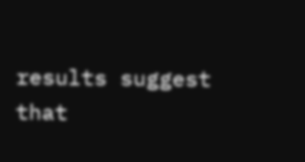results suggest
that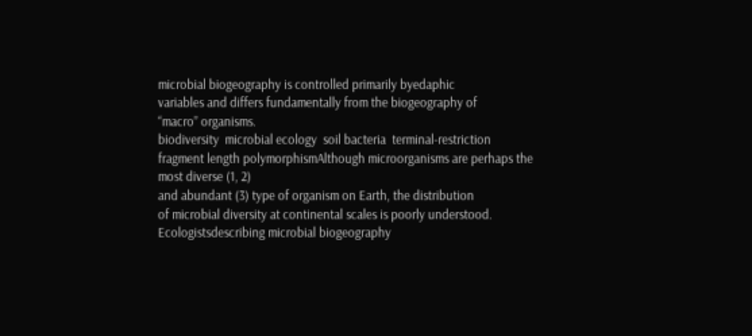microbial biogeography is controlled primarily byedaphic
variables and differs fundamentally from the biogeography of
‘‘macro’’ organisms.
biodiversity  microbial ecology  soil bacteria  terminal-restriction
fragment length polymorphismAlthough microorganisms are perhaps the most diverse (1, 2)
and abundant (3) type of organism on Earth, the distribution
of microbial diversity at continental scales is poorly understood.
Ecologistsdescribing microbial biogeography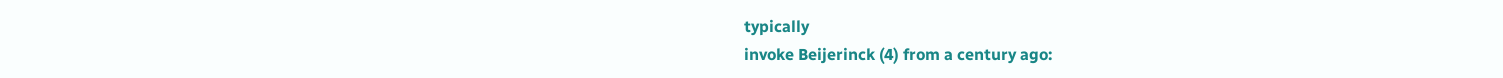typically
invoke Beijerinck (4) from a century ago: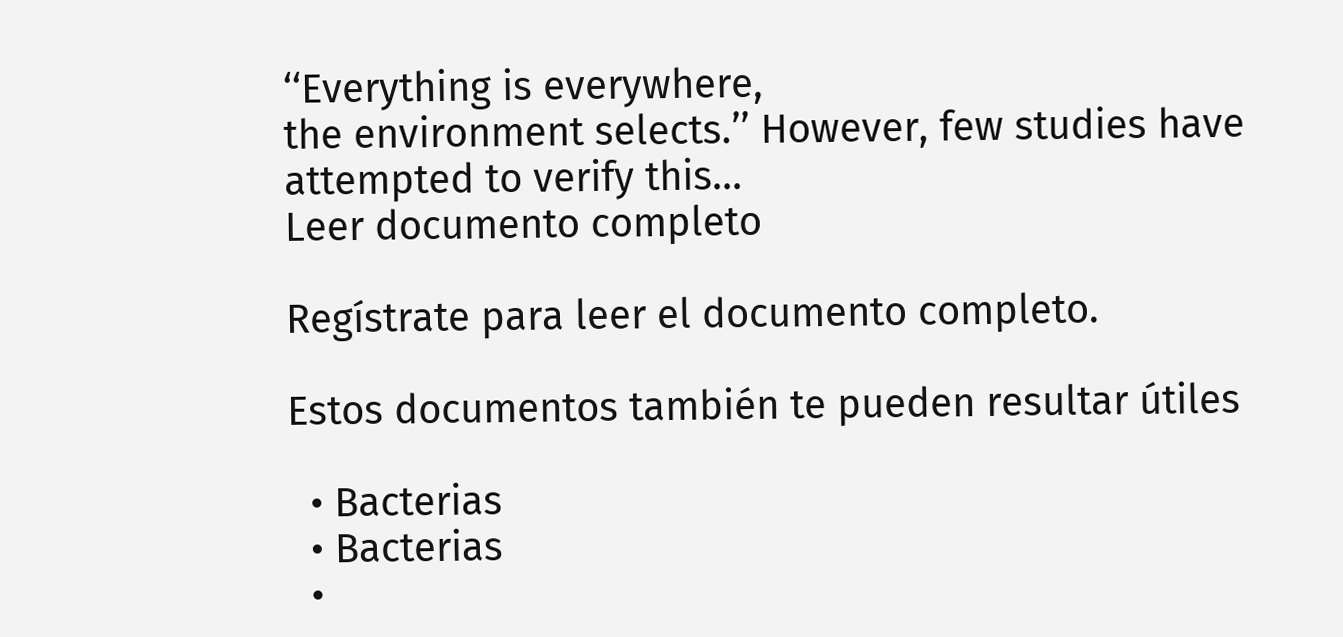‘‘Everything is everywhere,
the environment selects.’’ However, few studies have
attempted to verify this...
Leer documento completo

Regístrate para leer el documento completo.

Estos documentos también te pueden resultar útiles

  • Bacterias
  • Bacterias
  •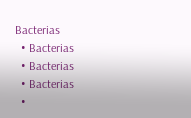Bacterias
  • Bacterias
  • Bacterias
  • Bacterias
  •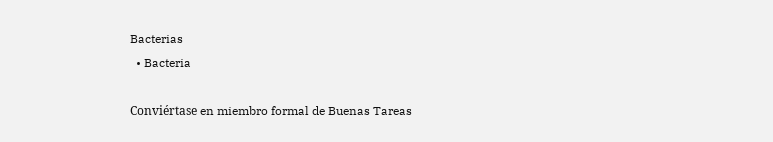Bacterias
  • Bacteria

Conviértase en miembro formal de Buenas Tareas